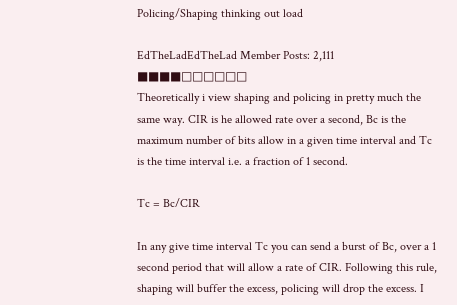Policing/Shaping thinking out load

EdTheLadEdTheLad Member Posts: 2,111 ■■■■□□□□□□
Theoretically i view shaping and policing in pretty much the same way. CIR is he allowed rate over a second, Bc is the maximum number of bits allow in a given time interval and Tc is the time interval i.e. a fraction of 1 second.

Tc = Bc/CIR

In any give time interval Tc you can send a burst of Bc, over a 1 second period that will allow a rate of CIR. Following this rule, shaping will buffer the excess, policing will drop the excess. I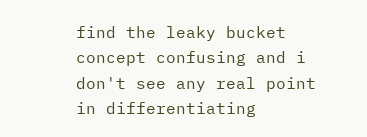find the leaky bucket concept confusing and i don't see any real point in differentiating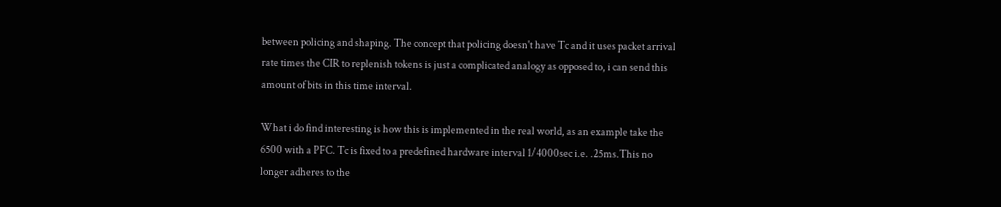between policing and shaping. The concept that policing doesn't have Tc and it uses packet arrival rate times the CIR to replenish tokens is just a complicated analogy as opposed to, i can send this amount of bits in this time interval.

What i do find interesting is how this is implemented in the real world, as an example take the 6500 with a PFC. Tc is fixed to a predefined hardware interval 1/4000sec i.e. .25ms.This no longer adheres to the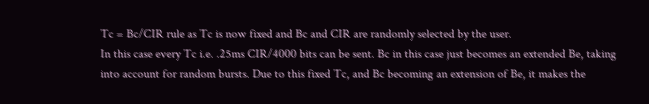Tc = Bc/CIR rule as Tc is now fixed and Bc and CIR are randomly selected by the user.
In this case every Tc i.e. .25ms CIR/4000 bits can be sent. Bc in this case just becomes an extended Be, taking into account for random bursts. Due to this fixed Tc, and Bc becoming an extension of Be, it makes the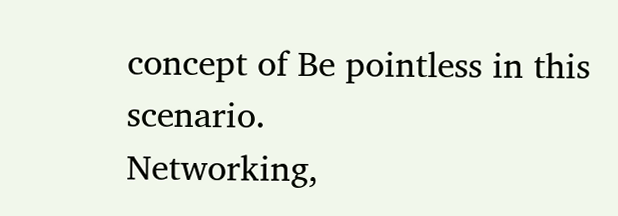concept of Be pointless in this scenario.
Networking,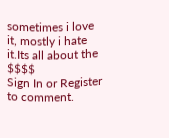sometimes i love it, mostly i hate it.Its all about the $$$$
Sign In or Register to comment.